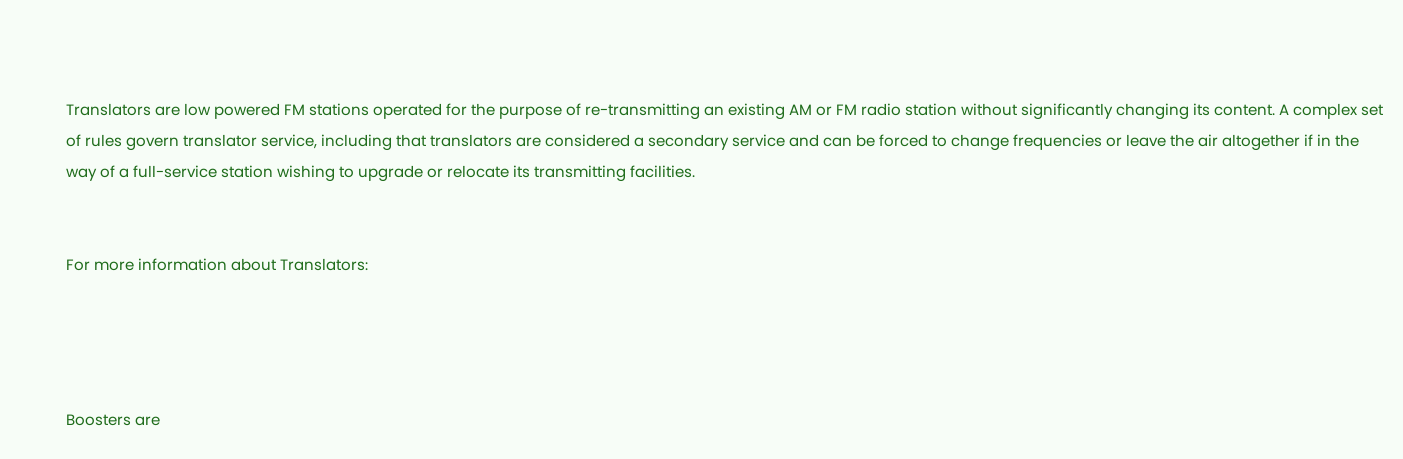Translators are low powered FM stations operated for the purpose of re-transmitting an existing AM or FM radio station without significantly changing its content. A complex set of rules govern translator service, including that translators are considered a secondary service and can be forced to change frequencies or leave the air altogether if in the way of a full-service station wishing to upgrade or relocate its transmitting facilities.


For more information about Translators:




Boosters are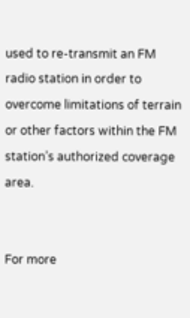used to re-transmit an FM radio station in order to overcome limitations of terrain or other factors within the FM station’s authorized coverage area.


For more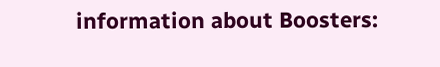information about Boosters: